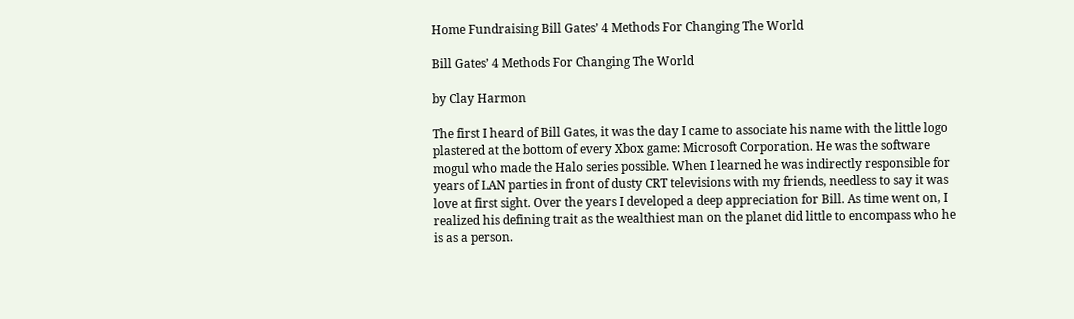Home Fundraising Bill Gates’ 4 Methods For Changing The World

Bill Gates’ 4 Methods For Changing The World

by Clay Harmon

The first I heard of Bill Gates, it was the day I came to associate his name with the little logo plastered at the bottom of every Xbox game: Microsoft Corporation. He was the software mogul who made the Halo series possible. When I learned he was indirectly responsible for years of LAN parties in front of dusty CRT televisions with my friends, needless to say it was love at first sight. Over the years I developed a deep appreciation for Bill. As time went on, I realized his defining trait as the wealthiest man on the planet did little to encompass who he is as a person.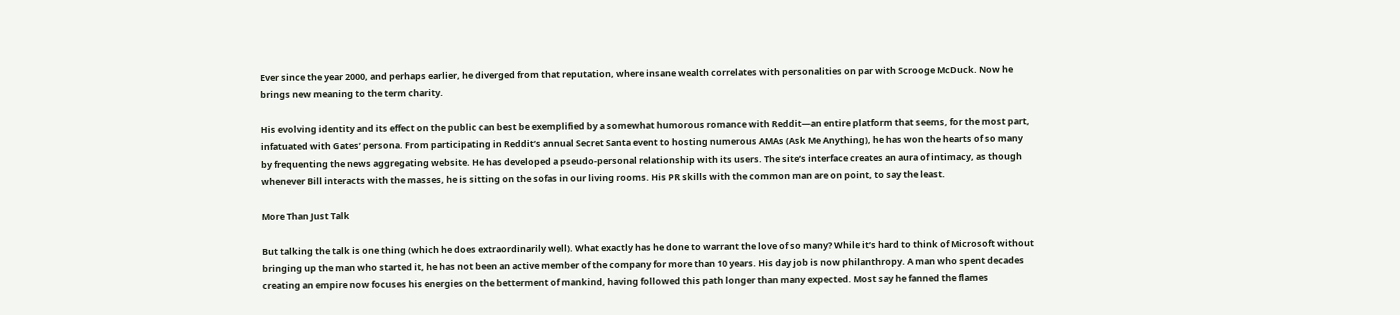Ever since the year 2000, and perhaps earlier, he diverged from that reputation, where insane wealth correlates with personalities on par with Scrooge McDuck. Now he brings new meaning to the term charity.

His evolving identity and its effect on the public can best be exemplified by a somewhat humorous romance with Reddit—an entire platform that seems, for the most part, infatuated with Gates’ persona. From participating in Reddit’s annual Secret Santa event to hosting numerous AMAs (Ask Me Anything), he has won the hearts of so many by frequenting the news aggregating website. He has developed a pseudo-personal relationship with its users. The site’s interface creates an aura of intimacy, as though whenever Bill interacts with the masses, he is sitting on the sofas in our living rooms. His PR skills with the common man are on point, to say the least.

More Than Just Talk

But talking the talk is one thing (which he does extraordinarily well). What exactly has he done to warrant the love of so many? While it’s hard to think of Microsoft without bringing up the man who started it, he has not been an active member of the company for more than 10 years. His day job is now philanthropy. A man who spent decades creating an empire now focuses his energies on the betterment of mankind, having followed this path longer than many expected. Most say he fanned the flames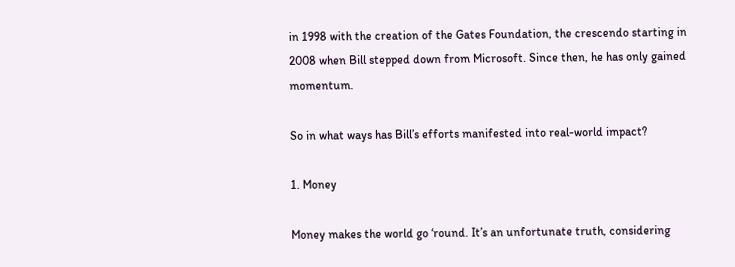in 1998 with the creation of the Gates Foundation, the crescendo starting in 2008 when Bill stepped down from Microsoft. Since then, he has only gained momentum.

So in what ways has Bill’s efforts manifested into real-world impact?

1. Money

Money makes the world go ‘round. It’s an unfortunate truth, considering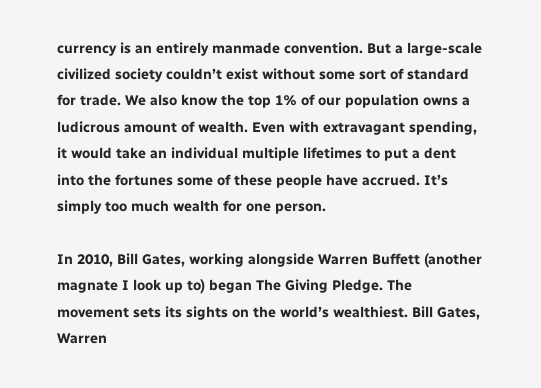currency is an entirely manmade convention. But a large-scale civilized society couldn’t exist without some sort of standard for trade. We also know the top 1% of our population owns a ludicrous amount of wealth. Even with extravagant spending, it would take an individual multiple lifetimes to put a dent into the fortunes some of these people have accrued. It’s simply too much wealth for one person.

In 2010, Bill Gates, working alongside Warren Buffett (another magnate I look up to) began The Giving Pledge. The movement sets its sights on the world’s wealthiest. Bill Gates, Warren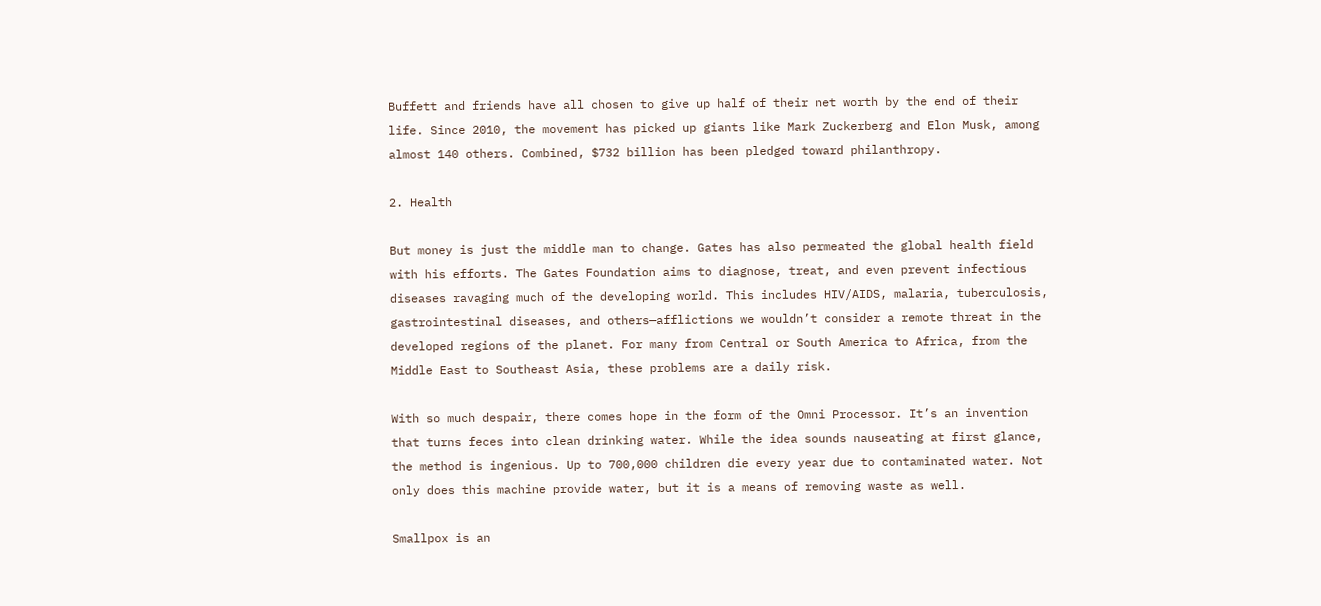Buffett and friends have all chosen to give up half of their net worth by the end of their life. Since 2010, the movement has picked up giants like Mark Zuckerberg and Elon Musk, among almost 140 others. Combined, $732 billion has been pledged toward philanthropy.

2. Health

But money is just the middle man to change. Gates has also permeated the global health field with his efforts. The Gates Foundation aims to diagnose, treat, and even prevent infectious diseases ravaging much of the developing world. This includes HIV/AIDS, malaria, tuberculosis, gastrointestinal diseases, and others—afflictions we wouldn’t consider a remote threat in the developed regions of the planet. For many from Central or South America to Africa, from the Middle East to Southeast Asia, these problems are a daily risk.

With so much despair, there comes hope in the form of the Omni Processor. It’s an invention that turns feces into clean drinking water. While the idea sounds nauseating at first glance, the method is ingenious. Up to 700,000 children die every year due to contaminated water. Not only does this machine provide water, but it is a means of removing waste as well.

Smallpox is an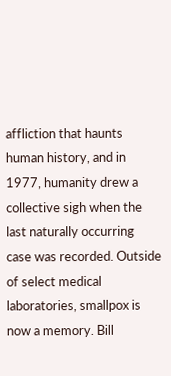affliction that haunts human history, and in 1977, humanity drew a collective sigh when the last naturally occurring case was recorded. Outside of select medical laboratories, smallpox is now a memory. Bill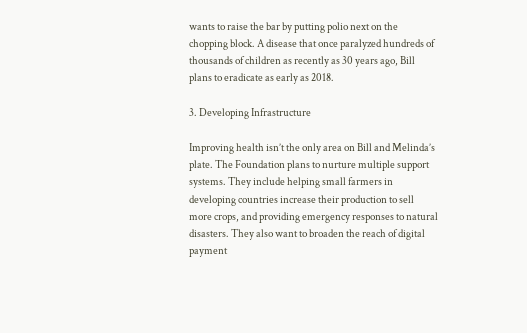wants to raise the bar by putting polio next on the chopping block. A disease that once paralyzed hundreds of thousands of children as recently as 30 years ago, Bill plans to eradicate as early as 2018.

3. Developing Infrastructure

Improving health isn’t the only area on Bill and Melinda’s plate. The Foundation plans to nurture multiple support systems. They include helping small farmers in developing countries increase their production to sell more crops, and providing emergency responses to natural disasters. They also want to broaden the reach of digital payment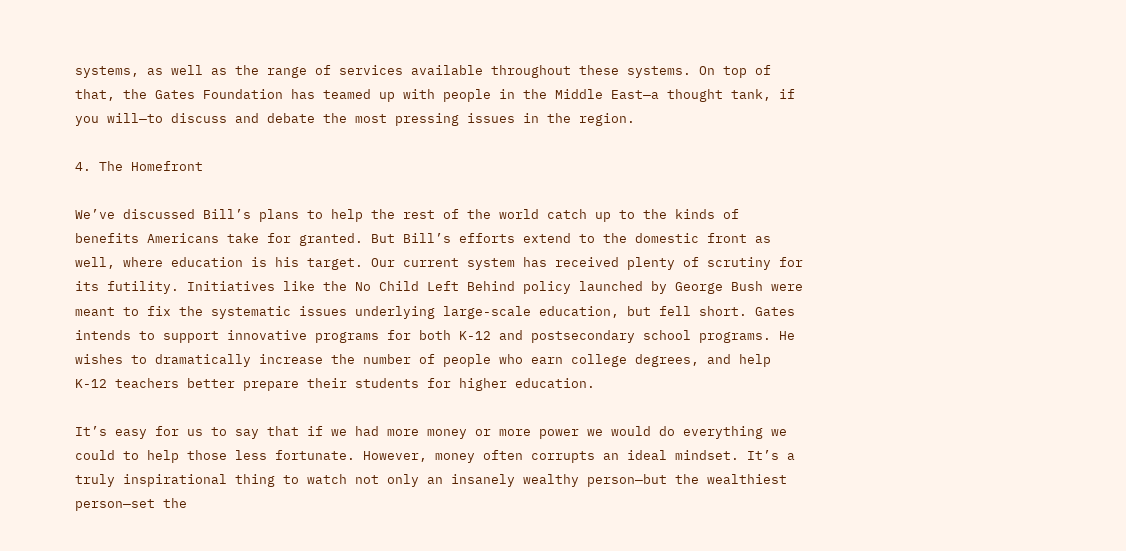systems, as well as the range of services available throughout these systems. On top of that, the Gates Foundation has teamed up with people in the Middle East—a thought tank, if you will—to discuss and debate the most pressing issues in the region.

4. The Homefront

We’ve discussed Bill’s plans to help the rest of the world catch up to the kinds of benefits Americans take for granted. But Bill’s efforts extend to the domestic front as well, where education is his target. Our current system has received plenty of scrutiny for its futility. Initiatives like the No Child Left Behind policy launched by George Bush were meant to fix the systematic issues underlying large-scale education, but fell short. Gates intends to support innovative programs for both K-12 and postsecondary school programs. He wishes to dramatically increase the number of people who earn college degrees, and help K-12 teachers better prepare their students for higher education.

It’s easy for us to say that if we had more money or more power we would do everything we could to help those less fortunate. However, money often corrupts an ideal mindset. It’s a truly inspirational thing to watch not only an insanely wealthy person—but the wealthiest person—set the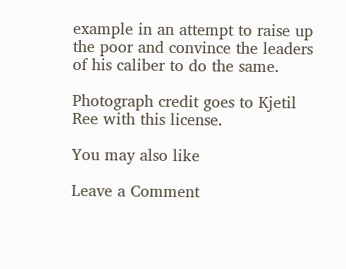example in an attempt to raise up the poor and convince the leaders of his caliber to do the same.

Photograph credit goes to Kjetil Ree with this license.

You may also like

Leave a Comment